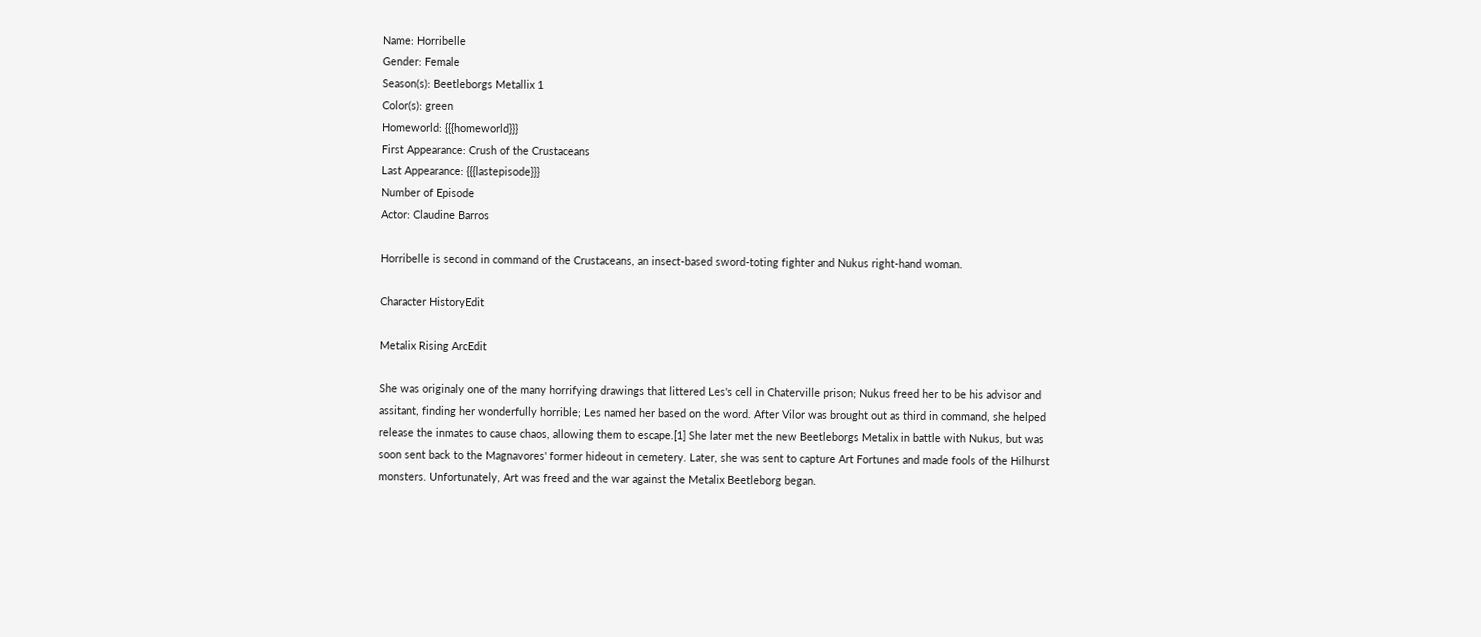Name: Horribelle
Gender: Female
Season(s): Beetleborgs Metallix 1
Color(s): green
Homeworld: {{{homeworld}}}
First Appearance: Crush of the Crustaceans
Last Appearance: {{{lastepisode}}}
Number of Episode
Actor: Claudine Barros

Horribelle is second in command of the Crustaceans, an insect-based sword-toting fighter and Nukus right-hand woman.

Character HistoryEdit

Metalix Rising ArcEdit

She was originaly one of the many horrifying drawings that littered Les's cell in Chaterville prison; Nukus freed her to be his advisor and assitant, finding her wonderfully horrible; Les named her based on the word. After Vilor was brought out as third in command, she helped release the inmates to cause chaos, allowing them to escape.[1] She later met the new Beetleborgs Metalix in battle with Nukus, but was soon sent back to the Magnavores' former hideout in cemetery. Later, she was sent to capture Art Fortunes and made fools of the Hilhurst monsters. Unfortunately, Art was freed and the war against the Metalix Beetleborg began.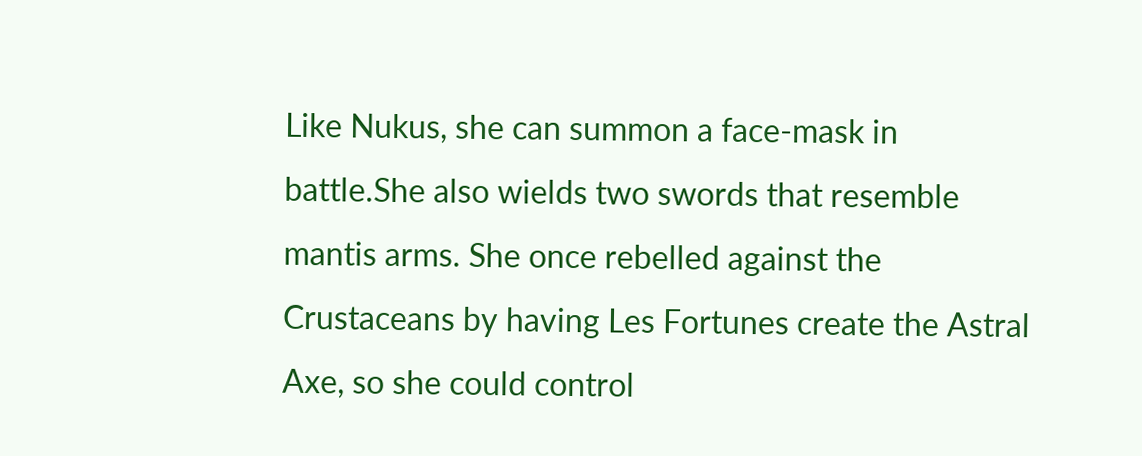Like Nukus, she can summon a face-mask in battle.She also wields two swords that resemble mantis arms. She once rebelled against the Crustaceans by having Les Fortunes create the Astral Axe, so she could control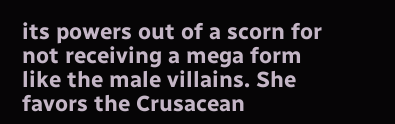its powers out of a scorn for not receiving a mega form like the male villains. She favors the Crusacean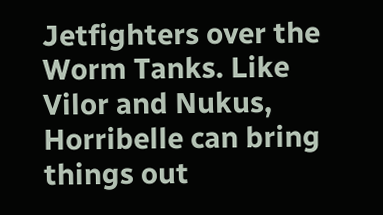Jetfighters over the Worm Tanks. Like Vilor and Nukus, Horribelle can bring things out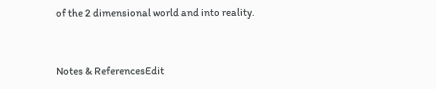of the 2 dimensional world and into reality.


Notes & ReferencesEdit